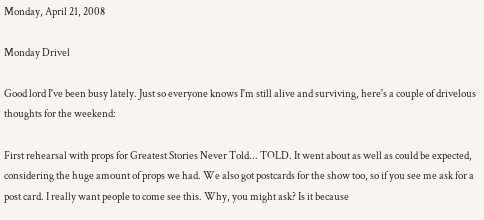Monday, April 21, 2008

Monday Drivel

Good lord I've been busy lately. Just so everyone knows I'm still alive and surviving, here's a couple of drivelous thoughts for the weekend:

First rehearsal with props for Greatest Stories Never Told... TOLD. It went about as well as could be expected, considering the huge amount of props we had. We also got postcards for the show too, so if you see me ask for a post card. I really want people to come see this. Why, you might ask? Is it because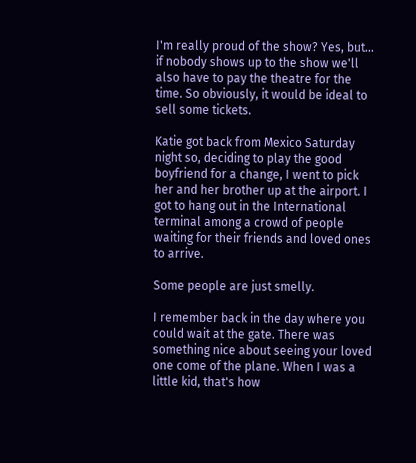I'm really proud of the show? Yes, but... if nobody shows up to the show we'll also have to pay the theatre for the time. So obviously, it would be ideal to sell some tickets.

Katie got back from Mexico Saturday night so, deciding to play the good boyfriend for a change, I went to pick her and her brother up at the airport. I got to hang out in the International terminal among a crowd of people waiting for their friends and loved ones to arrive.

Some people are just smelly.

I remember back in the day where you could wait at the gate. There was something nice about seeing your loved one come of the plane. When I was a little kid, that's how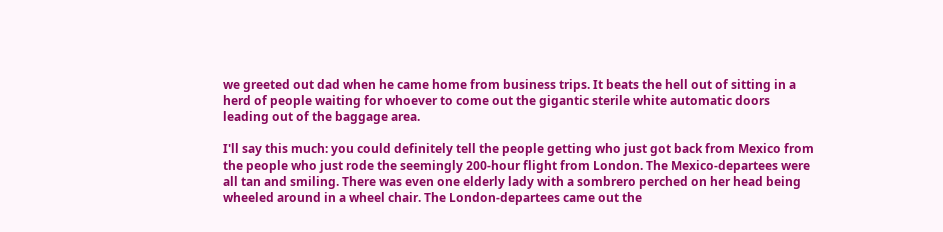we greeted out dad when he came home from business trips. It beats the hell out of sitting in a herd of people waiting for whoever to come out the gigantic sterile white automatic doors leading out of the baggage area.

I'll say this much: you could definitely tell the people getting who just got back from Mexico from the people who just rode the seemingly 200-hour flight from London. The Mexico-departees were all tan and smiling. There was even one elderly lady with a sombrero perched on her head being wheeled around in a wheel chair. The London-departees came out the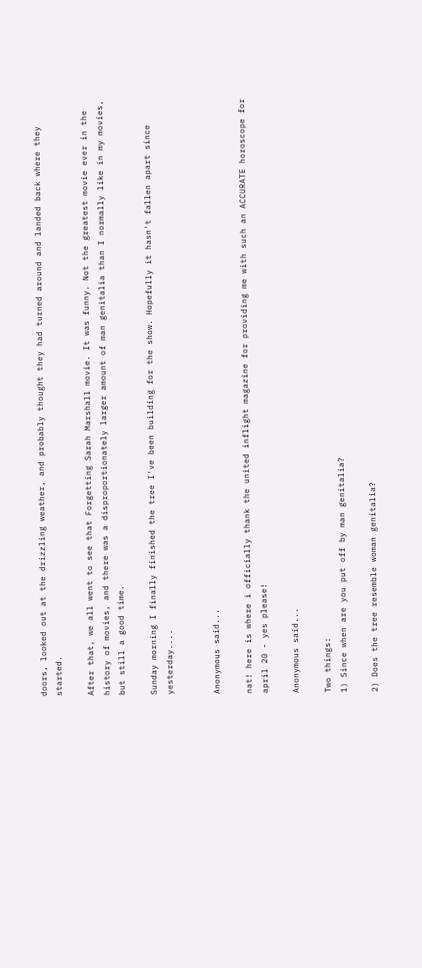doors, looked out at the drizzling weather, and probably thought they had turned around and landed back where they started.

After that, we all went to see that Forgetting Sarah Marshall movie. It was funny. Not the greatest movie ever in the history of movies, and there was a disproportionately larger amount of man genitalia than I normally like in my movies, but still a good time.

Sunday morning I finally finished the tree I've been building for the show. Hopefully it hasn't fallen apart since yesterday....


Anonymous said...

nat! here is where i officially thank the united inflight magazine for providing me with such an ACCURATE horoscope for april 20 - yes please!

Anonymous said...

Two things:
1) Since when are you put off by man genitalia?

2) Does the tree resemble woman genitalia?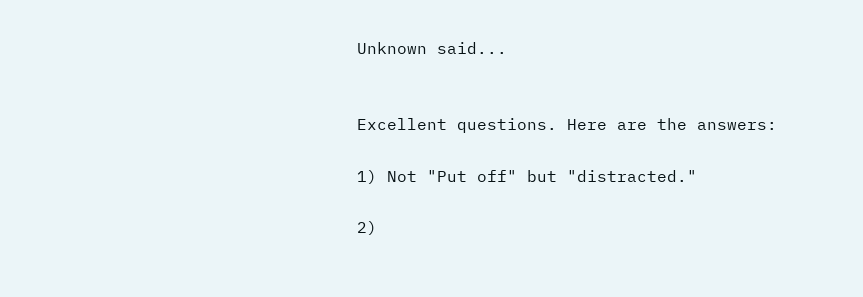Unknown said...


Excellent questions. Here are the answers:

1) Not "Put off" but "distracted."

2)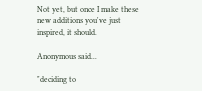Not yet, but once I make these new additions you've just inspired, it should.

Anonymous said...

"deciding to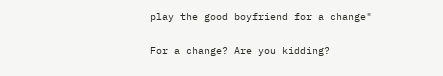play the good boyfriend for a change"

For a change? Are you kidding?